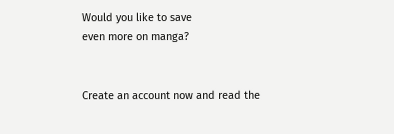Would you like to save
even more on manga?


Create an account now and read the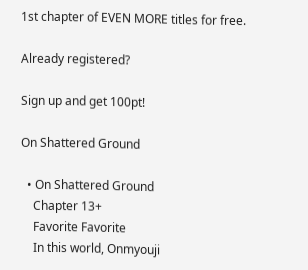1st chapter of EVEN MORE titles for free.

Already registered?

Sign up and get 100pt!

On Shattered Ground

  • On Shattered Ground
    Chapter 13+
    Favorite Favorite
    In this world, Onmyouji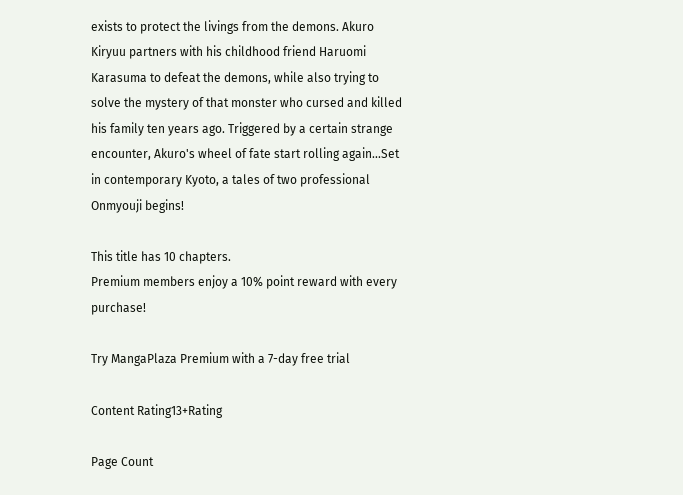exists to protect the livings from the demons. Akuro Kiryuu partners with his childhood friend Haruomi Karasuma to defeat the demons, while also trying to solve the mystery of that monster who cursed and killed his family ten years ago. Triggered by a certain strange encounter, Akuro's wheel of fate start rolling again...Set in contemporary Kyoto, a tales of two professional Onmyouji begins!

This title has 10 chapters.
Premium members enjoy a 10% point reward with every purchase!

Try MangaPlaza Premium with a 7-day free trial

Content Rating13+Rating

Page Count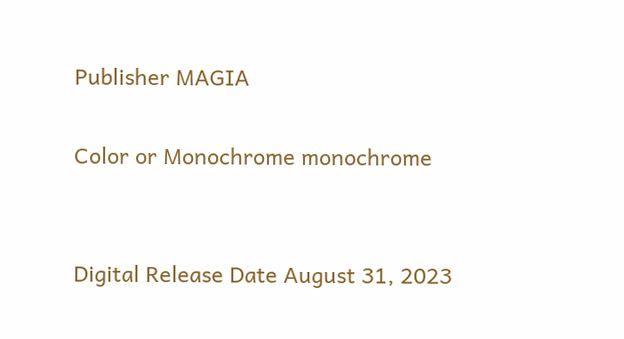Publisher MAGIA

Color or Monochrome monochrome


Digital Release Date August 31, 2023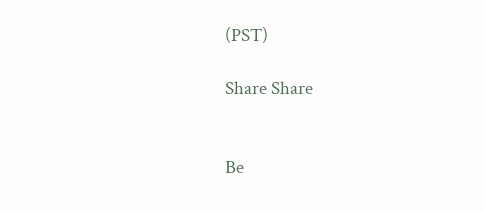(PST)

Share Share


Be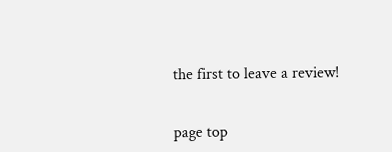the first to leave a review!


page top